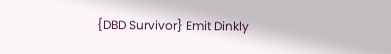{DBD Survivor} Emit Dinkly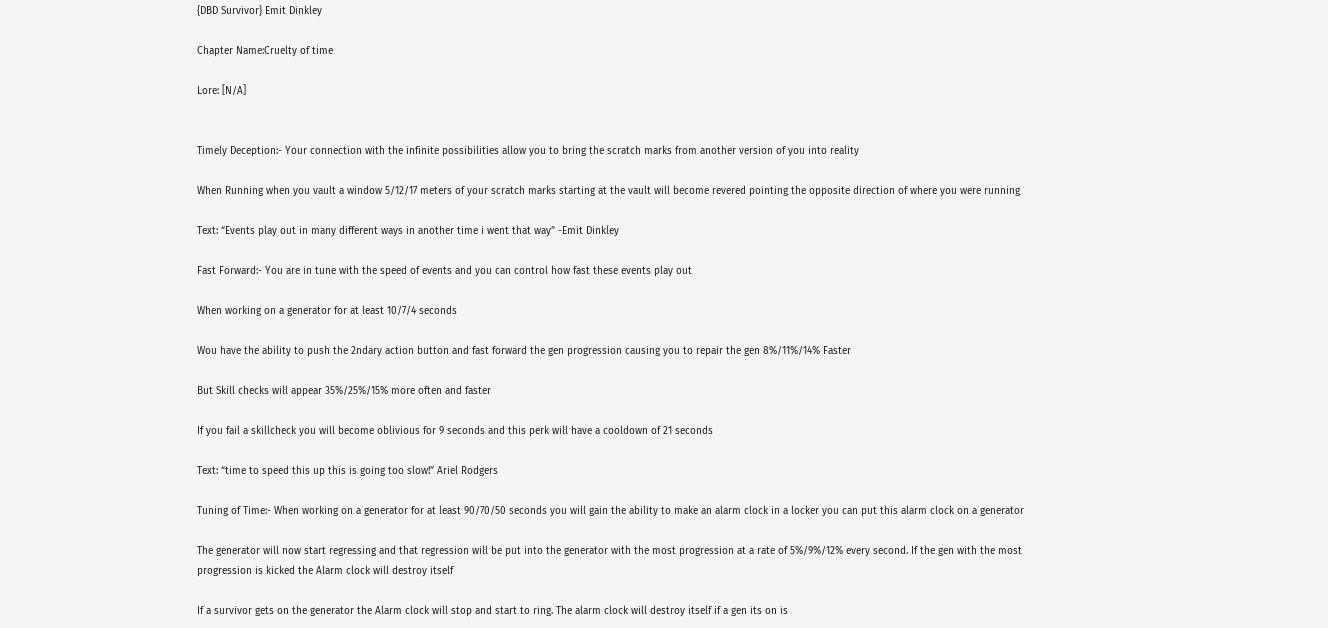{DBD Survivor} Emit Dinkley

Chapter Name:Cruelty of time

Lore: [N/A]


Timely Deception:- Your connection with the infinite possibilities allow you to bring the scratch marks from another version of you into reality

When Running when you vault a window 5/12/17 meters of your scratch marks starting at the vault will become revered pointing the opposite direction of where you were running

Text: “Events play out in many different ways in another time i went that way” -Emit Dinkley

Fast Forward:- You are in tune with the speed of events and you can control how fast these events play out

When working on a generator for at least 10/7/4 seconds

Wou have the ability to push the 2ndary action button and fast forward the gen progression causing you to repair the gen 8%/11%/14% Faster

But Skill checks will appear 35%/25%/15% more often and faster

If you fail a skillcheck you will become oblivious for 9 seconds and this perk will have a cooldown of 21 seconds

Text: “time to speed this up this is going too slow!” Ariel Rodgers

Tuning of Time:- When working on a generator for at least 90/70/50 seconds you will gain the ability to make an alarm clock in a locker you can put this alarm clock on a generator

The generator will now start regressing and that regression will be put into the generator with the most progression at a rate of 5%/9%/12% every second. If the gen with the most progression is kicked the Alarm clock will destroy itself

If a survivor gets on the generator the Alarm clock will stop and start to ring. The alarm clock will destroy itself if a gen its on is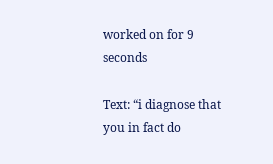worked on for 9 seconds

Text: “i diagnose that you in fact do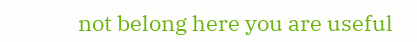not belong here you are useful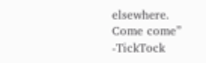elsewhere. Come come” -TickTock